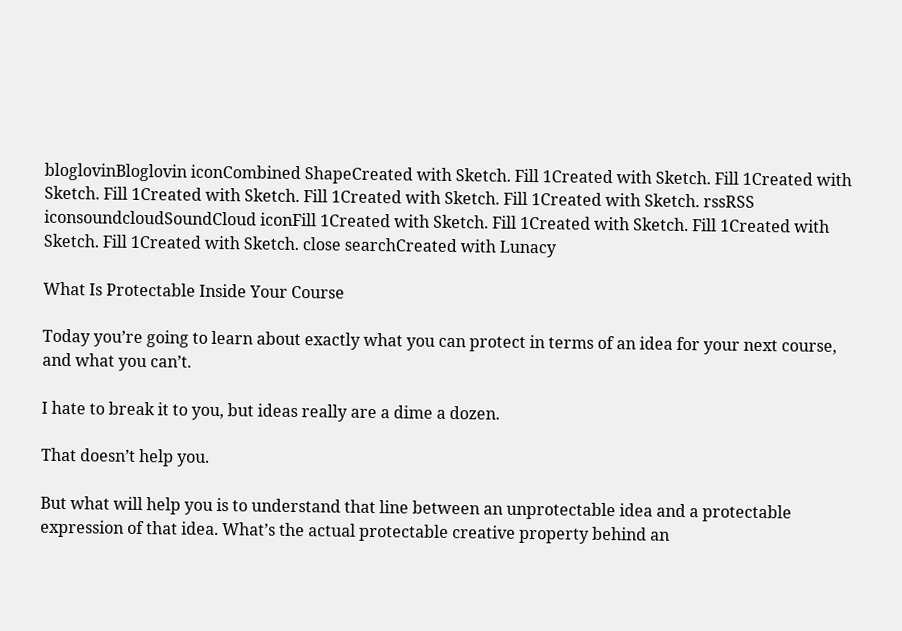bloglovinBloglovin iconCombined ShapeCreated with Sketch. Fill 1Created with Sketch. Fill 1Created with Sketch. Fill 1Created with Sketch. Fill 1Created with Sketch. Fill 1Created with Sketch. rssRSS iconsoundcloudSoundCloud iconFill 1Created with Sketch. Fill 1Created with Sketch. Fill 1Created with Sketch. Fill 1Created with Sketch. close searchCreated with Lunacy

What Is Protectable Inside Your Course

Today you’re going to learn about exactly what you can protect in terms of an idea for your next course, and what you can’t.

I hate to break it to you, but ideas really are a dime a dozen.

That doesn’t help you.

But what will help you is to understand that line between an unprotectable idea and a protectable expression of that idea. What’s the actual protectable creative property behind an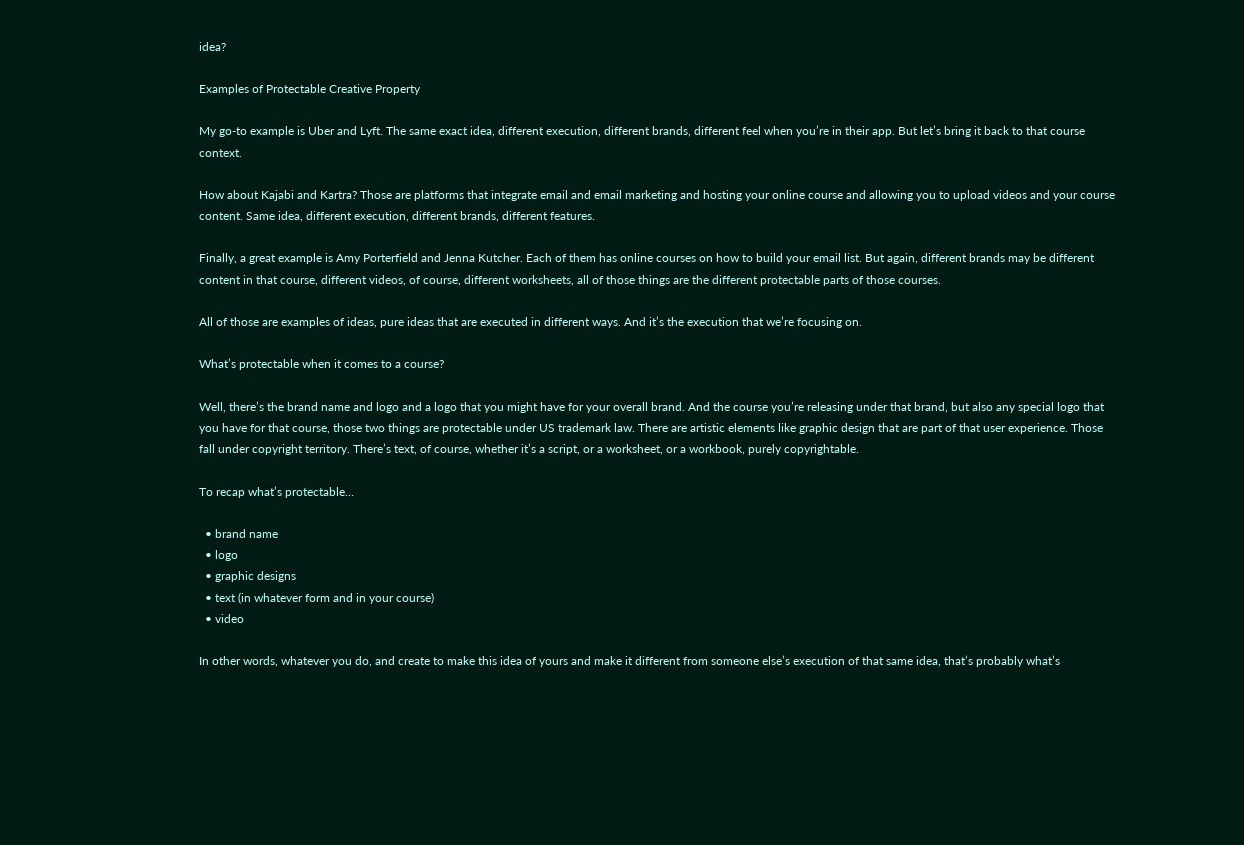idea?

Examples of Protectable Creative Property

My go-to example is Uber and Lyft. The same exact idea, different execution, different brands, different feel when you’re in their app. But let’s bring it back to that course context.

How about Kajabi and Kartra? Those are platforms that integrate email and email marketing and hosting your online course and allowing you to upload videos and your course content. Same idea, different execution, different brands, different features.

Finally, a great example is Amy Porterfield and Jenna Kutcher. Each of them has online courses on how to build your email list. But again, different brands may be different content in that course, different videos, of course, different worksheets, all of those things are the different protectable parts of those courses.

All of those are examples of ideas, pure ideas that are executed in different ways. And it’s the execution that we’re focusing on.

What’s protectable when it comes to a course?

Well, there’s the brand name and logo and a logo that you might have for your overall brand. And the course you’re releasing under that brand, but also any special logo that you have for that course, those two things are protectable under US trademark law. There are artistic elements like graphic design that are part of that user experience. Those fall under copyright territory. There’s text, of course, whether it’s a script, or a worksheet, or a workbook, purely copyrightable.

To recap what’s protectable…

  • brand name
  • logo
  • graphic designs
  • text (in whatever form and in your course)
  • video

In other words, whatever you do, and create to make this idea of yours and make it different from someone else’s execution of that same idea, that’s probably what’s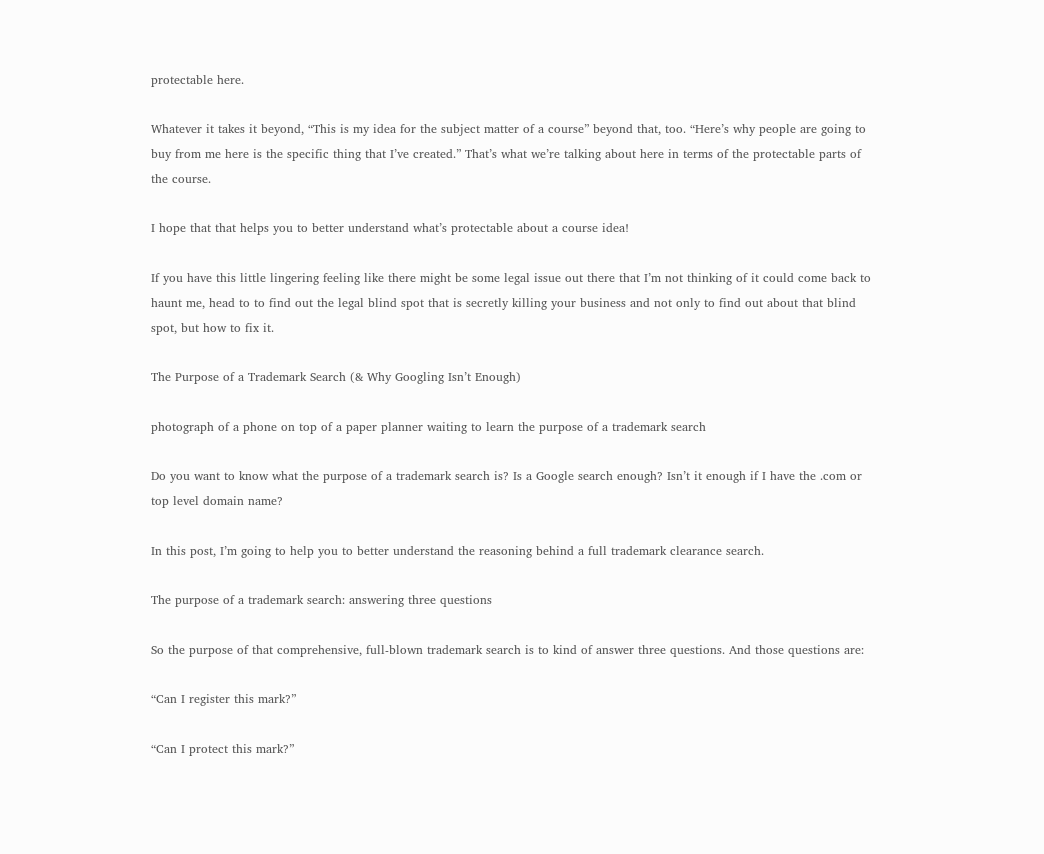protectable here.

Whatever it takes it beyond, “This is my idea for the subject matter of a course” beyond that, too. “Here’s why people are going to buy from me here is the specific thing that I’ve created.” That’s what we’re talking about here in terms of the protectable parts of the course.

I hope that that helps you to better understand what’s protectable about a course idea!

If you have this little lingering feeling like there might be some legal issue out there that I’m not thinking of it could come back to haunt me, head to to find out the legal blind spot that is secretly killing your business and not only to find out about that blind spot, but how to fix it.

The Purpose of a Trademark Search (& Why Googling Isn’t Enough)

photograph of a phone on top of a paper planner waiting to learn the purpose of a trademark search

Do you want to know what the purpose of a trademark search is? Is a Google search enough? Isn’t it enough if I have the .com or top level domain name?

In this post, I’m going to help you to better understand the reasoning behind a full trademark clearance search.

The purpose of a trademark search: answering three questions

So the purpose of that comprehensive, full-blown trademark search is to kind of answer three questions. And those questions are:

“Can I register this mark?”

“Can I protect this mark?”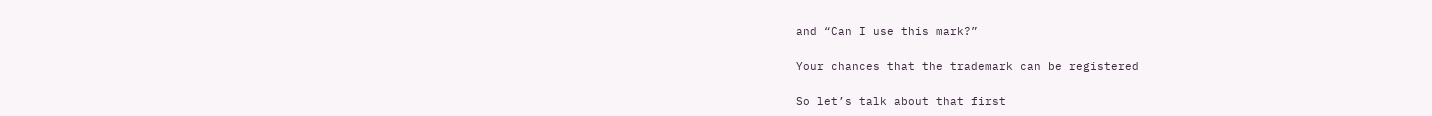and “Can I use this mark?”

Your chances that the trademark can be registered

So let’s talk about that first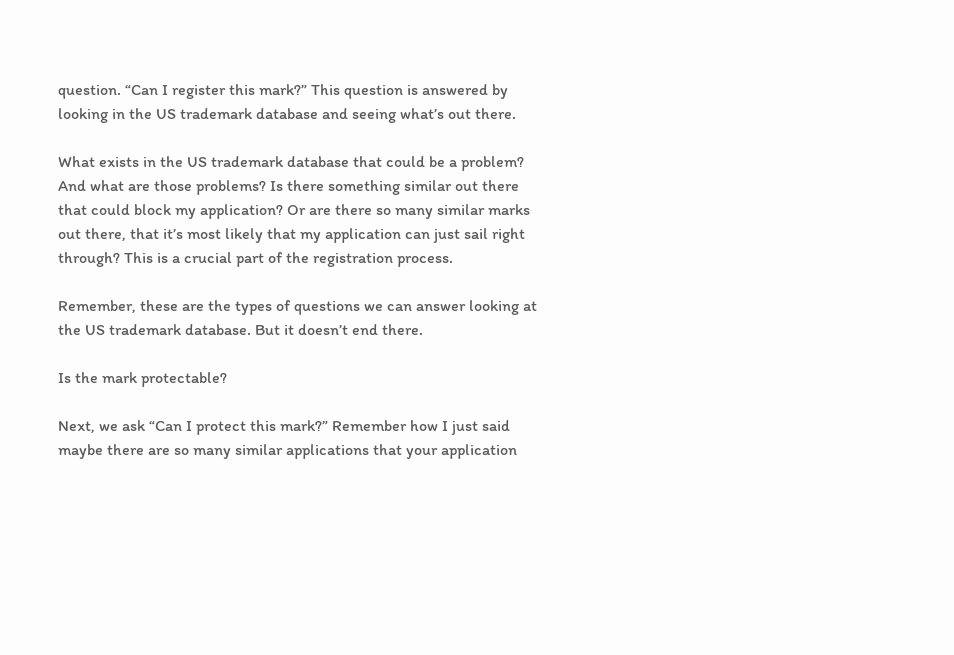question. “Can I register this mark?” This question is answered by looking in the US trademark database and seeing what’s out there.

What exists in the US trademark database that could be a problem? And what are those problems? Is there something similar out there that could block my application? Or are there so many similar marks out there, that it’s most likely that my application can just sail right through? This is a crucial part of the registration process.

Remember, these are the types of questions we can answer looking at the US trademark database. But it doesn’t end there.

Is the mark protectable?

Next, we ask “Can I protect this mark?” Remember how I just said maybe there are so many similar applications that your application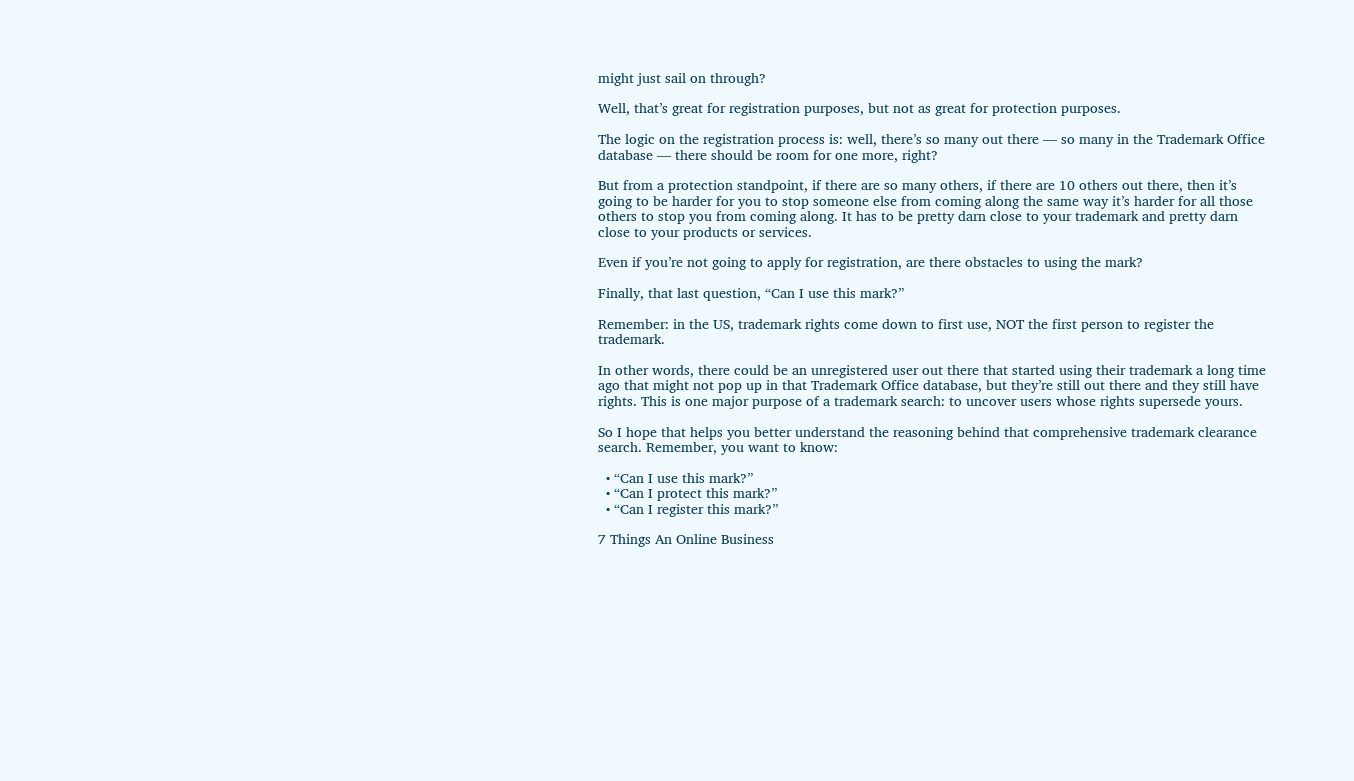might just sail on through?

Well, that’s great for registration purposes, but not as great for protection purposes.

The logic on the registration process is: well, there’s so many out there — so many in the Trademark Office database — there should be room for one more, right?

But from a protection standpoint, if there are so many others, if there are 10 others out there, then it’s going to be harder for you to stop someone else from coming along the same way it’s harder for all those others to stop you from coming along. It has to be pretty darn close to your trademark and pretty darn close to your products or services.

Even if you’re not going to apply for registration, are there obstacles to using the mark?

Finally, that last question, “Can I use this mark?”

Remember: in the US, trademark rights come down to first use, NOT the first person to register the trademark.

In other words, there could be an unregistered user out there that started using their trademark a long time ago that might not pop up in that Trademark Office database, but they’re still out there and they still have rights. This is one major purpose of a trademark search: to uncover users whose rights supersede yours.

So I hope that helps you better understand the reasoning behind that comprehensive trademark clearance search. Remember, you want to know:

  • “Can I use this mark?”
  • “Can I protect this mark?”
  • “Can I register this mark?”

7 Things An Online Business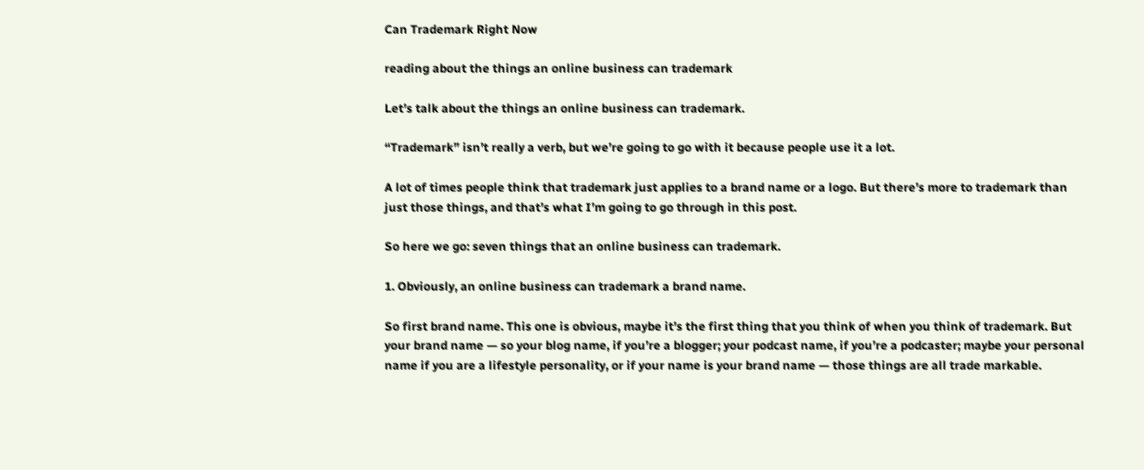Can Trademark Right Now

reading about the things an online business can trademark

Let’s talk about the things an online business can trademark.

“Trademark” isn’t really a verb, but we’re going to go with it because people use it a lot.

A lot of times people think that trademark just applies to a brand name or a logo. But there’s more to trademark than just those things, and that’s what I’m going to go through in this post.

So here we go: seven things that an online business can trademark.

1. Obviously, an online business can trademark a brand name.

So first brand name. This one is obvious, maybe it’s the first thing that you think of when you think of trademark. But your brand name — so your blog name, if you’re a blogger; your podcast name, if you’re a podcaster; maybe your personal name if you are a lifestyle personality, or if your name is your brand name — those things are all trade markable.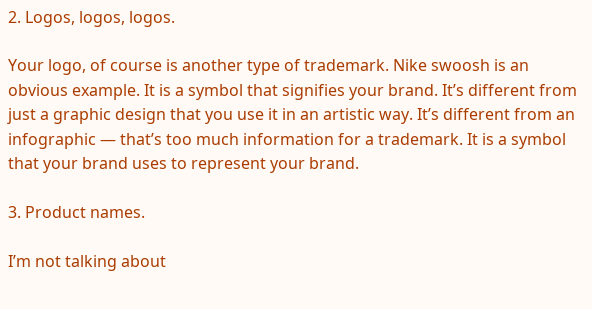2. Logos, logos, logos.

Your logo, of course is another type of trademark. Nike swoosh is an obvious example. It is a symbol that signifies your brand. It’s different from just a graphic design that you use it in an artistic way. It’s different from an infographic — that’s too much information for a trademark. It is a symbol that your brand uses to represent your brand.

3. Product names.

I’m not talking about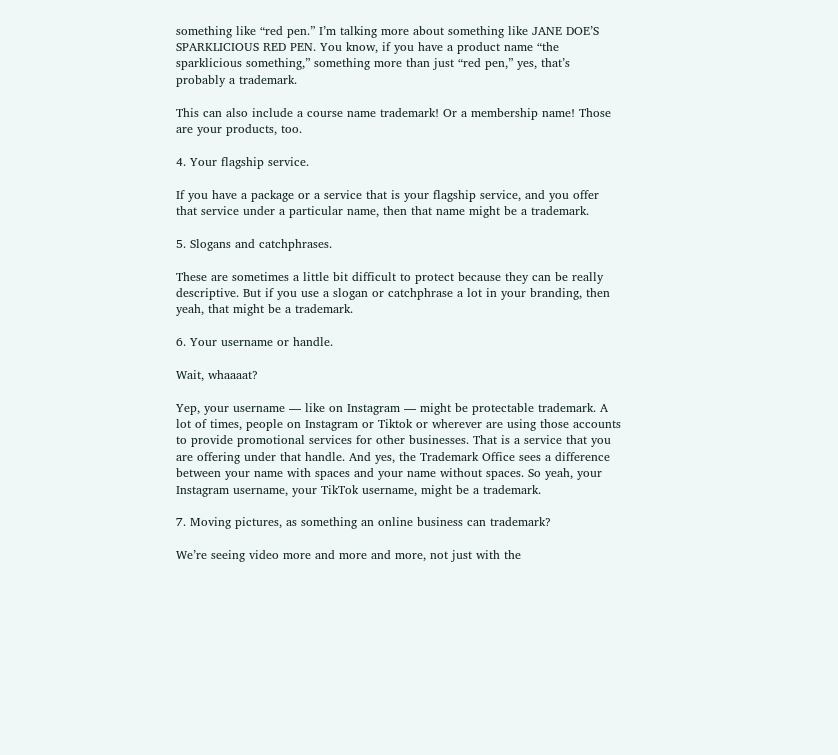something like “red pen.” I’m talking more about something like JANE DOE’S SPARKLICIOUS RED PEN. You know, if you have a product name “the sparklicious something,” something more than just “red pen,” yes, that’s probably a trademark.

This can also include a course name trademark! Or a membership name! Those are your products, too.

4. Your flagship service.

If you have a package or a service that is your flagship service, and you offer that service under a particular name, then that name might be a trademark.

5. Slogans and catchphrases.

These are sometimes a little bit difficult to protect because they can be really descriptive. But if you use a slogan or catchphrase a lot in your branding, then yeah, that might be a trademark.

6. Your username or handle.

Wait, whaaaat?

Yep, your username — like on Instagram — might be protectable trademark. A lot of times, people on Instagram or Tiktok or wherever are using those accounts to provide promotional services for other businesses. That is a service that you are offering under that handle. And yes, the Trademark Office sees a difference between your name with spaces and your name without spaces. So yeah, your Instagram username, your TikTok username, might be a trademark.

7. Moving pictures, as something an online business can trademark?

We’re seeing video more and more and more, not just with the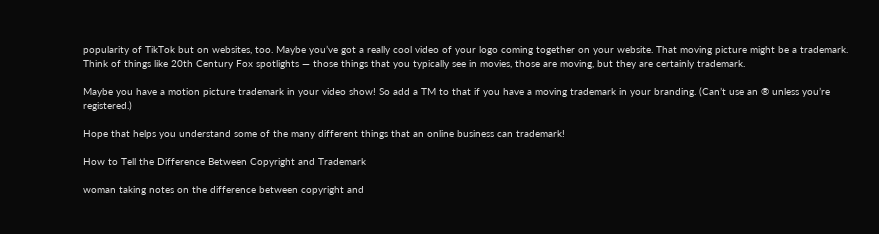popularity of TikTok but on websites, too. Maybe you’ve got a really cool video of your logo coming together on your website. That moving picture might be a trademark. Think of things like 20th Century Fox spotlights — those things that you typically see in movies, those are moving, but they are certainly trademark.

Maybe you have a motion picture trademark in your video show! So add a TM to that if you have a moving trademark in your branding. (Can’t use an ® unless you’re registered.)

Hope that helps you understand some of the many different things that an online business can trademark!

How to Tell the Difference Between Copyright and Trademark

woman taking notes on the difference between copyright and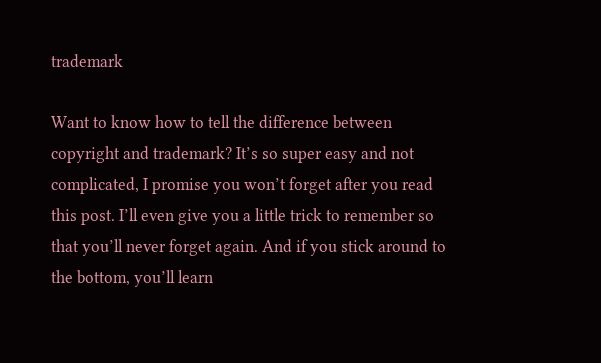trademark

Want to know how to tell the difference between copyright and trademark? It’s so super easy and not complicated, I promise you won’t forget after you read this post. I’ll even give you a little trick to remember so that you’ll never forget again. And if you stick around to the bottom, you’ll learn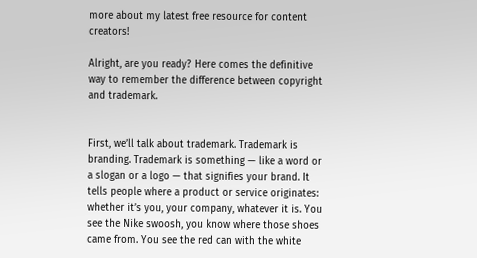more about my latest free resource for content creators!

Alright, are you ready? Here comes the definitive way to remember the difference between copyright and trademark.


First, we’ll talk about trademark. Trademark is branding. Trademark is something — like a word or a slogan or a logo — that signifies your brand. It tells people where a product or service originates: whether it’s you, your company, whatever it is. You see the Nike swoosh, you know where those shoes came from. You see the red can with the white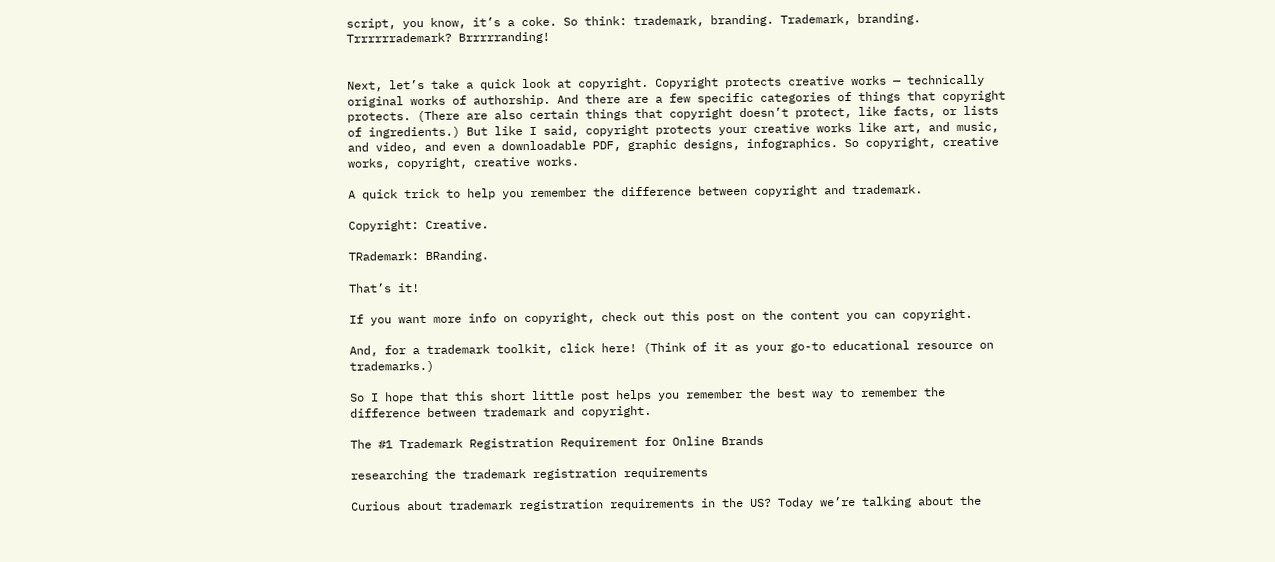script, you know, it’s a coke. So think: trademark, branding. Trademark, branding. Trrrrrrademark? Brrrrranding!


Next, let’s take a quick look at copyright. Copyright protects creative works — technically original works of authorship. And there are a few specific categories of things that copyright protects. (There are also certain things that copyright doesn’t protect, like facts, or lists of ingredients.) But like I said, copyright protects your creative works like art, and music, and video, and even a downloadable PDF, graphic designs, infographics. So copyright, creative works, copyright, creative works.

A quick trick to help you remember the difference between copyright and trademark.

Copyright: Creative.

TRademark: BRanding.

That’s it!

If you want more info on copyright, check out this post on the content you can copyright.

And, for a trademark toolkit, click here! (Think of it as your go-to educational resource on trademarks.)

So I hope that this short little post helps you remember the best way to remember the difference between trademark and copyright.

The #1 Trademark Registration Requirement for Online Brands

researching the trademark registration requirements

Curious about trademark registration requirements in the US? Today we’re talking about the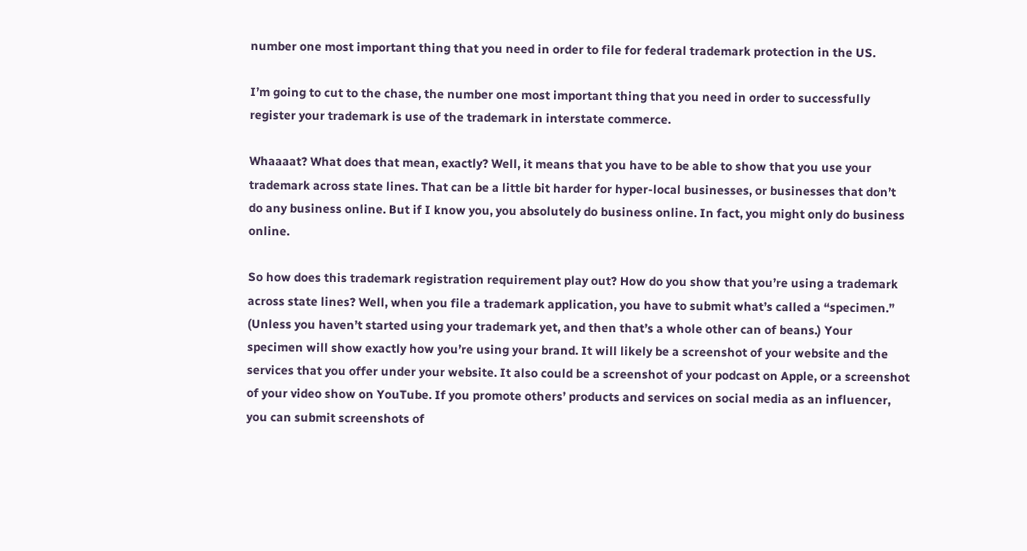number one most important thing that you need in order to file for federal trademark protection in the US.

I’m going to cut to the chase, the number one most important thing that you need in order to successfully register your trademark is use of the trademark in interstate commerce.

Whaaaat? What does that mean, exactly? Well, it means that you have to be able to show that you use your trademark across state lines. That can be a little bit harder for hyper-local businesses, or businesses that don’t do any business online. But if I know you, you absolutely do business online. In fact, you might only do business online.

So how does this trademark registration requirement play out? How do you show that you’re using a trademark across state lines? Well, when you file a trademark application, you have to submit what’s called a “specimen.” (Unless you haven’t started using your trademark yet, and then that’s a whole other can of beans.) Your specimen will show exactly how you’re using your brand. It will likely be a screenshot of your website and the services that you offer under your website. It also could be a screenshot of your podcast on Apple, or a screenshot of your video show on YouTube. If you promote others’ products and services on social media as an influencer, you can submit screenshots of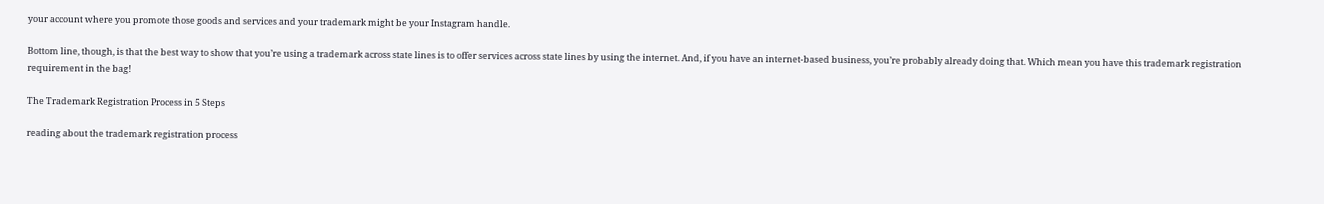your account where you promote those goods and services and your trademark might be your Instagram handle.

Bottom line, though, is that the best way to show that you’re using a trademark across state lines is to offer services across state lines by using the internet. And, if you have an internet-based business, you’re probably already doing that. Which mean you have this trademark registration requirement in the bag!

The Trademark Registration Process in 5 Steps

reading about the trademark registration process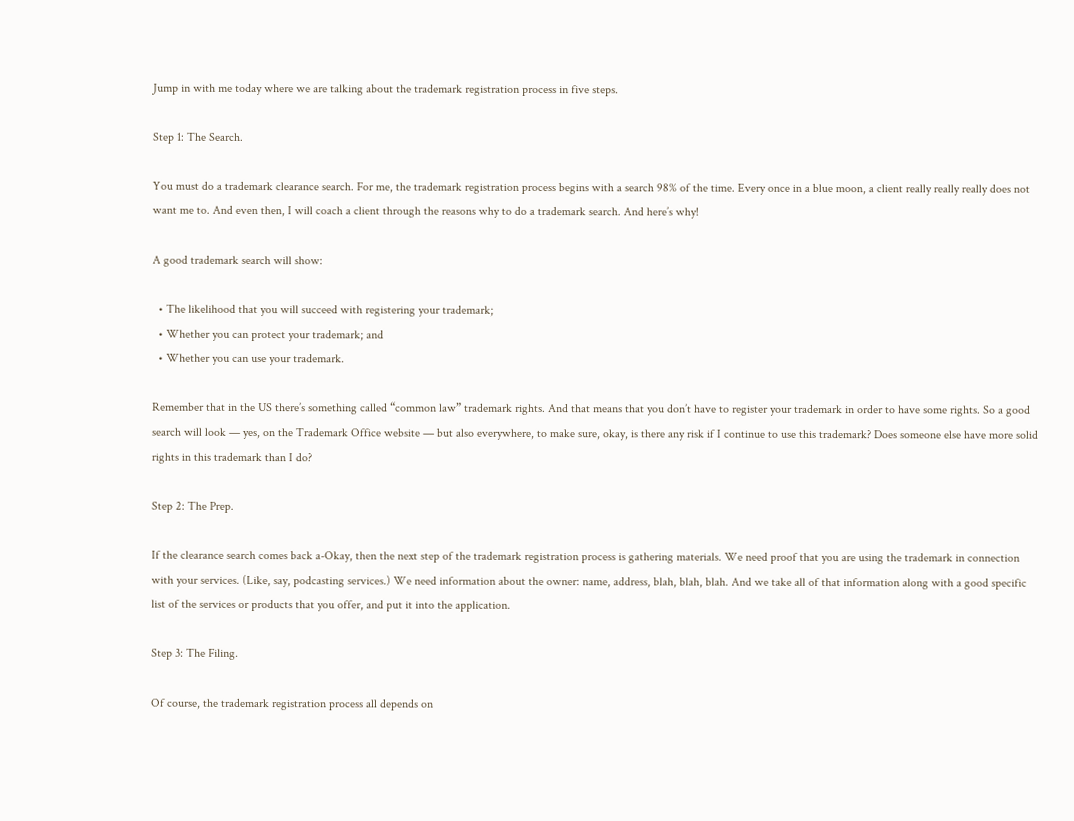Jump in with me today where we are talking about the trademark registration process in five steps.

Step 1: The Search.

You must do a trademark clearance search. For me, the trademark registration process begins with a search 98% of the time. Every once in a blue moon, a client really really really does not want me to. And even then, I will coach a client through the reasons why to do a trademark search. And here’s why!

A good trademark search will show:

  • The likelihood that you will succeed with registering your trademark;
  • Whether you can protect your trademark; and
  • Whether you can use your trademark.

Remember that in the US there’s something called “common law” trademark rights. And that means that you don’t have to register your trademark in order to have some rights. So a good search will look — yes, on the Trademark Office website — but also everywhere, to make sure, okay, is there any risk if I continue to use this trademark? Does someone else have more solid rights in this trademark than I do?

Step 2: The Prep.

If the clearance search comes back a-Okay, then the next step of the trademark registration process is gathering materials. We need proof that you are using the trademark in connection with your services. (Like, say, podcasting services.) We need information about the owner: name, address, blah, blah, blah. And we take all of that information along with a good specific list of the services or products that you offer, and put it into the application.

Step 3: The Filing.

Of course, the trademark registration process all depends on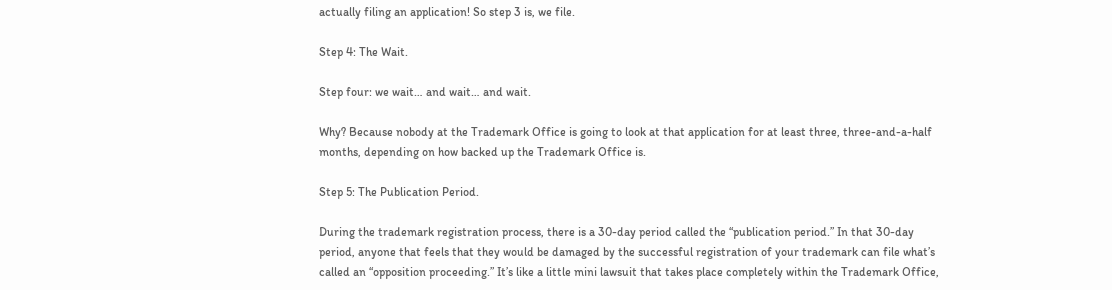actually filing an application! So step 3 is, we file.

Step 4: The Wait.

Step four: we wait… and wait… and wait.

Why? Because nobody at the Trademark Office is going to look at that application for at least three, three-and-a-half months, depending on how backed up the Trademark Office is.

Step 5: The Publication Period.

During the trademark registration process, there is a 30-day period called the “publication period.” In that 30-day period, anyone that feels that they would be damaged by the successful registration of your trademark can file what’s called an “opposition proceeding.” It’s like a little mini lawsuit that takes place completely within the Trademark Office,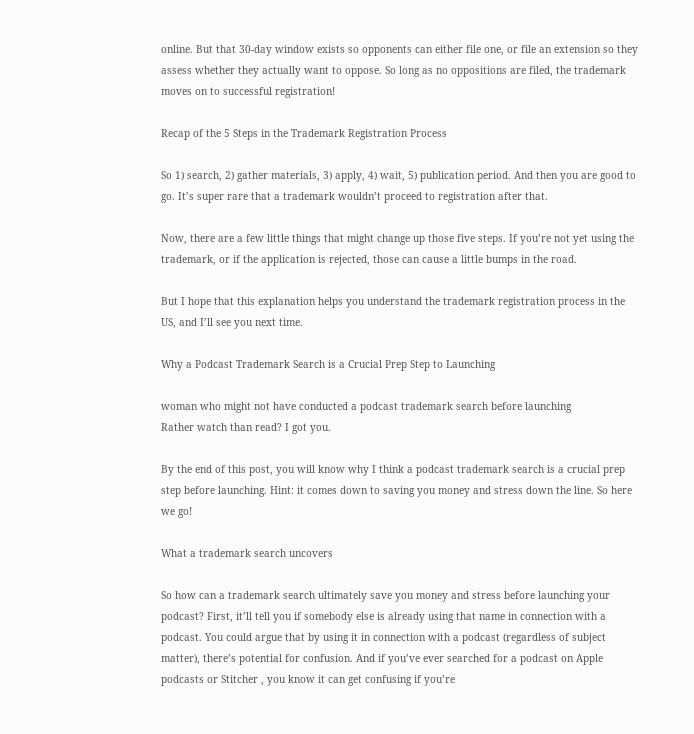online. But that 30-day window exists so opponents can either file one, or file an extension so they assess whether they actually want to oppose. So long as no oppositions are filed, the trademark moves on to successful registration!

Recap of the 5 Steps in the Trademark Registration Process

So 1) search, 2) gather materials, 3) apply, 4) wait, 5) publication period. And then you are good to go. It’s super rare that a trademark wouldn’t proceed to registration after that.

Now, there are a few little things that might change up those five steps. If you’re not yet using the trademark, or if the application is rejected, those can cause a little bumps in the road.

But I hope that this explanation helps you understand the trademark registration process in the US, and I’ll see you next time.

Why a Podcast Trademark Search is a Crucial Prep Step to Launching

woman who might not have conducted a podcast trademark search before launching
Rather watch than read? I got you.

By the end of this post, you will know why I think a podcast trademark search is a crucial prep step before launching. Hint: it comes down to saving you money and stress down the line. So here we go!

What a trademark search uncovers

So how can a trademark search ultimately save you money and stress before launching your podcast? First, it’ll tell you if somebody else is already using that name in connection with a podcast. You could argue that by using it in connection with a podcast (regardless of subject matter), there’s potential for confusion. And if you’ve ever searched for a podcast on Apple podcasts or Stitcher , you know it can get confusing if you’re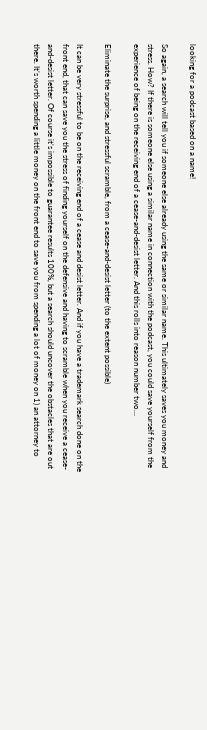looking for a podcast based on a name!

So again, a search will tell you if someone else already using the same or similar name. This ultimately saves you money and stress. How? If there is someone else using a similar name in connection with the podcast, you could save yourself from the experience of being on the receiving end of a cease-and-desist letter. And this rolls into reason number two…

Eliminate the surprise, and stressful scramble, from a cease-and-desist letter (to the extent possible)

It can be very stressful to be on the receiving end of a cease and desist letter. And if you have a trademark search done on the front end, that can save you the stress of finding yourself on the defensive and having to scramble when you receive a cease-and-desist letter. Of course it’s impossible to guarantee results 100%, but a search should uncover the obstacles that are out there. It’s worth spending a little money on the front end to save you from spending a lot of money on 1) an attorney to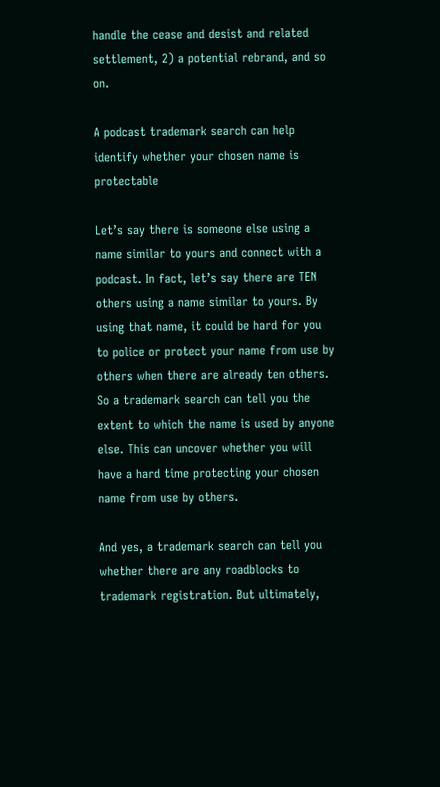handle the cease and desist and related settlement, 2) a potential rebrand, and so on.

A podcast trademark search can help identify whether your chosen name is protectable

Let’s say there is someone else using a name similar to yours and connect with a podcast. In fact, let’s say there are TEN others using a name similar to yours. By using that name, it could be hard for you to police or protect your name from use by others when there are already ten others. So a trademark search can tell you the extent to which the name is used by anyone else. This can uncover whether you will have a hard time protecting your chosen name from use by others.

And yes, a trademark search can tell you whether there are any roadblocks to trademark registration. But ultimately,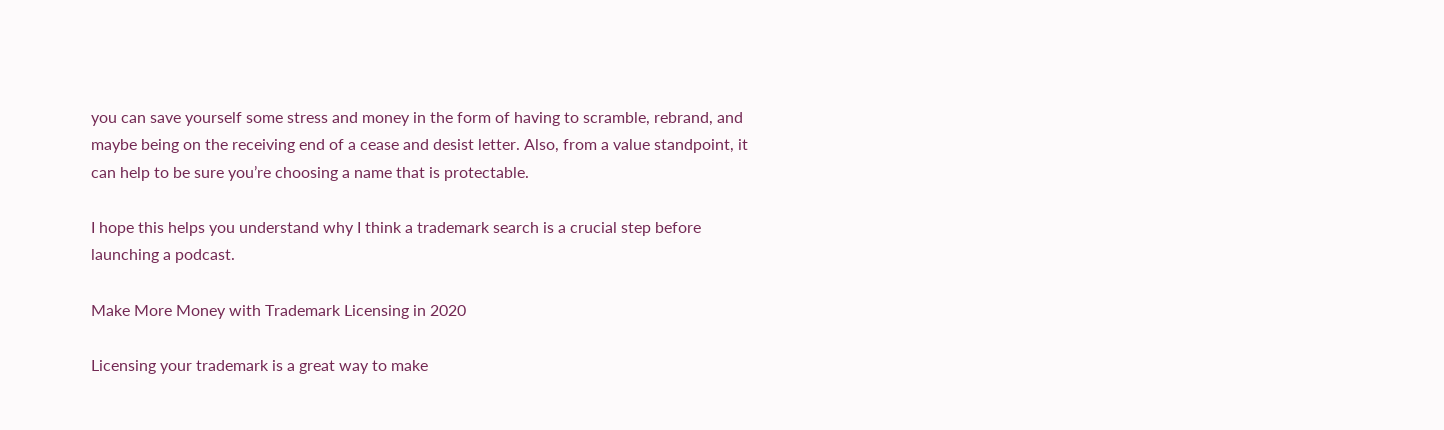you can save yourself some stress and money in the form of having to scramble, rebrand, and maybe being on the receiving end of a cease and desist letter. Also, from a value standpoint, it can help to be sure you’re choosing a name that is protectable.

I hope this helps you understand why I think a trademark search is a crucial step before launching a podcast.

Make More Money with Trademark Licensing in 2020

Licensing your trademark is a great way to make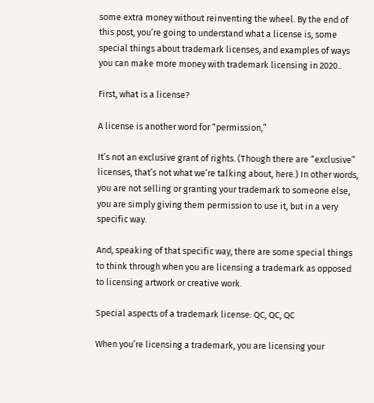some extra money without reinventing the wheel. By the end of this post, you’re going to understand what a license is, some special things about trademark licenses, and examples of ways you can make more money with trademark licensing in 2020..

First, what is a license?

A license is another word for “permission,”

It’s not an exclusive grant of rights. (Though there are “exclusive” licenses, that’s not what we’re talking about, here.) In other words, you are not selling or granting your trademark to someone else, you are simply giving them permission to use it, but in a very specific way.

And, speaking of that specific way, there are some special things to think through when you are licensing a trademark as opposed to licensing artwork or creative work.

Special aspects of a trademark license: QC, QC, QC

When you’re licensing a trademark, you are licensing your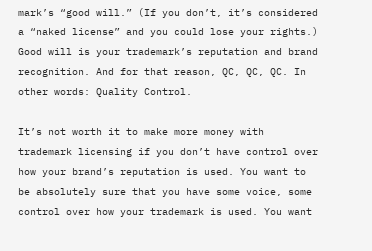mark’s “good will.” (If you don’t, it’s considered a “naked license” and you could lose your rights.) Good will is your trademark’s reputation and brand recognition. And for that reason, QC, QC, QC. In other words: Quality Control.

It’s not worth it to make more money with trademark licensing if you don’t have control over how your brand’s reputation is used. You want to be absolutely sure that you have some voice, some control over how your trademark is used. You want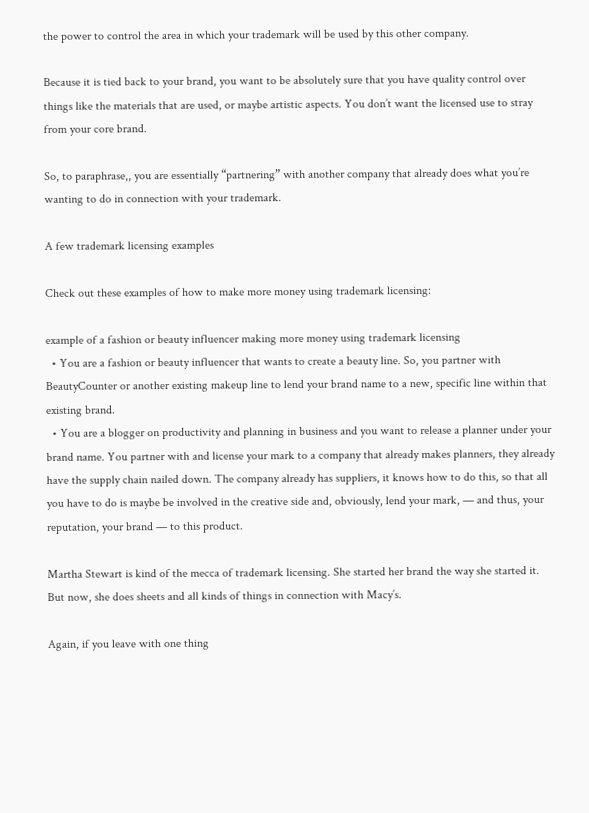the power to control the area in which your trademark will be used by this other company.

Because it is tied back to your brand, you want to be absolutely sure that you have quality control over things like the materials that are used, or maybe artistic aspects. You don’t want the licensed use to stray from your core brand.

So, to paraphrase,, you are essentially “partnering” with another company that already does what you’re wanting to do in connection with your trademark.

A few trademark licensing examples

Check out these examples of how to make more money using trademark licensing:

example of a fashion or beauty influencer making more money using trademark licensing
  • You are a fashion or beauty influencer that wants to create a beauty line. So, you partner with BeautyCounter or another existing makeup line to lend your brand name to a new, specific line within that existing brand.
  • You are a blogger on productivity and planning in business and you want to release a planner under your brand name. You partner with and license your mark to a company that already makes planners, they already have the supply chain nailed down. The company already has suppliers, it knows how to do this, so that all you have to do is maybe be involved in the creative side and, obviously, lend your mark, — and thus, your reputation, your brand — to this product.

Martha Stewart is kind of the mecca of trademark licensing. She started her brand the way she started it. But now, she does sheets and all kinds of things in connection with Macy’s.

Again, if you leave with one thing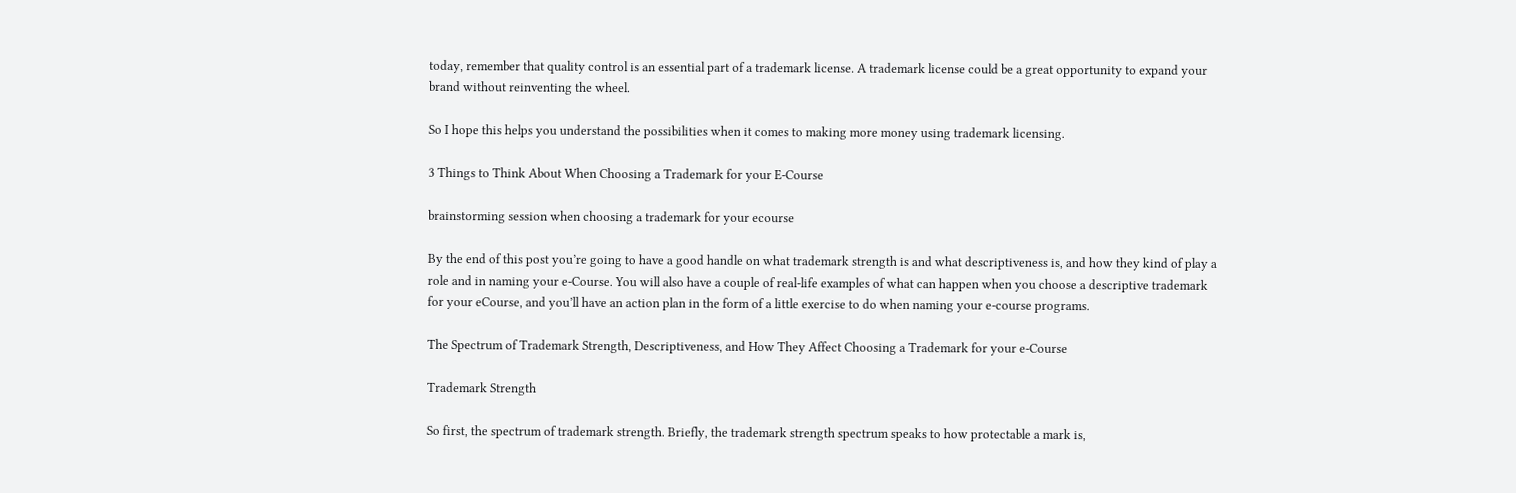today, remember that quality control is an essential part of a trademark license. A trademark license could be a great opportunity to expand your brand without reinventing the wheel.

So I hope this helps you understand the possibilities when it comes to making more money using trademark licensing.

3 Things to Think About When Choosing a Trademark for your E-Course

brainstorming session when choosing a trademark for your ecourse

By the end of this post you’re going to have a good handle on what trademark strength is and what descriptiveness is, and how they kind of play a role and in naming your e-Course. You will also have a couple of real-life examples of what can happen when you choose a descriptive trademark for your eCourse, and you’ll have an action plan in the form of a little exercise to do when naming your e-course programs.

The Spectrum of Trademark Strength, Descriptiveness, and How They Affect Choosing a Trademark for your e-Course

Trademark Strength

So first, the spectrum of trademark strength. Briefly, the trademark strength spectrum speaks to how protectable a mark is,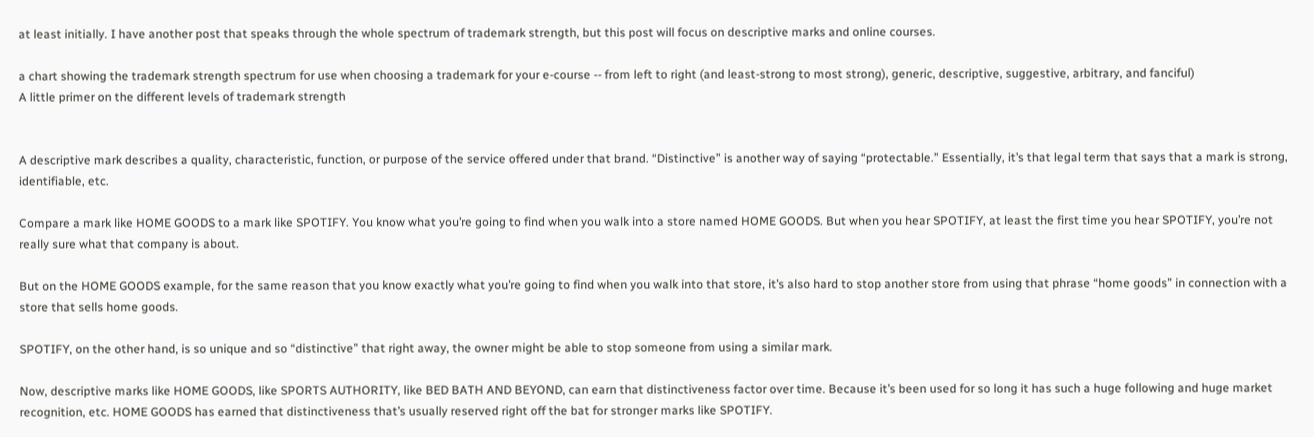at least initially. I have another post that speaks through the whole spectrum of trademark strength, but this post will focus on descriptive marks and online courses.

a chart showing the trademark strength spectrum for use when choosing a trademark for your e-course -- from left to right (and least-strong to most strong), generic, descriptive, suggestive, arbitrary, and fanciful)
A little primer on the different levels of trademark strength


A descriptive mark describes a quality, characteristic, function, or purpose of the service offered under that brand. “Distinctive” is another way of saying “protectable.” Essentially, it’s that legal term that says that a mark is strong, identifiable, etc.

Compare a mark like HOME GOODS to a mark like SPOTIFY. You know what you’re going to find when you walk into a store named HOME GOODS. But when you hear SPOTIFY, at least the first time you hear SPOTIFY, you’re not really sure what that company is about.

But on the HOME GOODS example, for the same reason that you know exactly what you’re going to find when you walk into that store, it’s also hard to stop another store from using that phrase “home goods” in connection with a store that sells home goods.

SPOTIFY, on the other hand, is so unique and so “distinctive” that right away, the owner might be able to stop someone from using a similar mark.

Now, descriptive marks like HOME GOODS, like SPORTS AUTHORITY, like BED BATH AND BEYOND, can earn that distinctiveness factor over time. Because it’s been used for so long it has such a huge following and huge market recognition, etc. HOME GOODS has earned that distinctiveness that’s usually reserved right off the bat for stronger marks like SPOTIFY.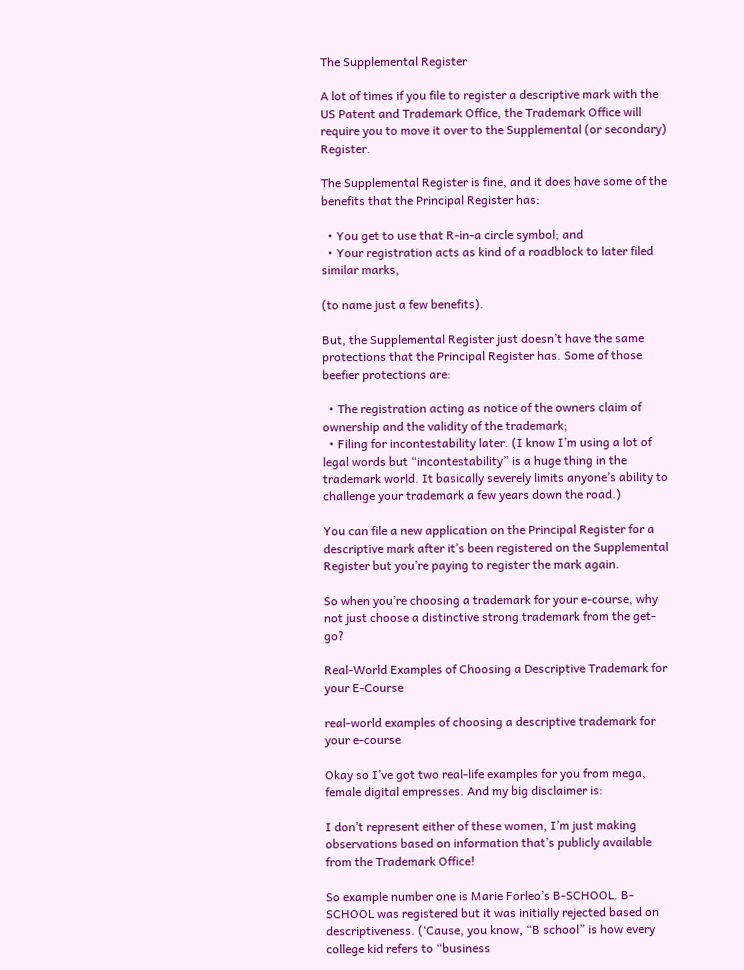The Supplemental Register

A lot of times if you file to register a descriptive mark with the US Patent and Trademark Office, the Trademark Office will require you to move it over to the Supplemental (or secondary) Register.

The Supplemental Register is fine, and it does have some of the benefits that the Principal Register has:

  • You get to use that R-in-a circle symbol; and
  • Your registration acts as kind of a roadblock to later filed similar marks,

(to name just a few benefits).

But, the Supplemental Register just doesn’t have the same protections that the Principal Register has. Some of those beefier protections are:

  • The registration acting as notice of the owners claim of ownership and the validity of the trademark;
  • Filing for incontestability later. (I know I’m using a lot of legal words but “incontestability” is a huge thing in the trademark world. It basically severely limits anyone’s ability to challenge your trademark a few years down the road.)

You can file a new application on the Principal Register for a descriptive mark after it’s been registered on the Supplemental Register but you’re paying to register the mark again.

So when you’re choosing a trademark for your e-course, why not just choose a distinctive strong trademark from the get-go?

Real-World Examples of Choosing a Descriptive Trademark for your E-Course

real-world examples of choosing a descriptive trademark for your e-course

Okay so I’ve got two real-life examples for you from mega, female digital empresses. And my big disclaimer is:

I don’t represent either of these women, I’m just making observations based on information that’s publicly available from the Trademark Office!

So example number one is Marie Forleo’s B-SCHOOL. B-SCHOOL was registered but it was initially rejected based on descriptiveness. (‘Cause, you know, “B school” is how every college kid refers to “business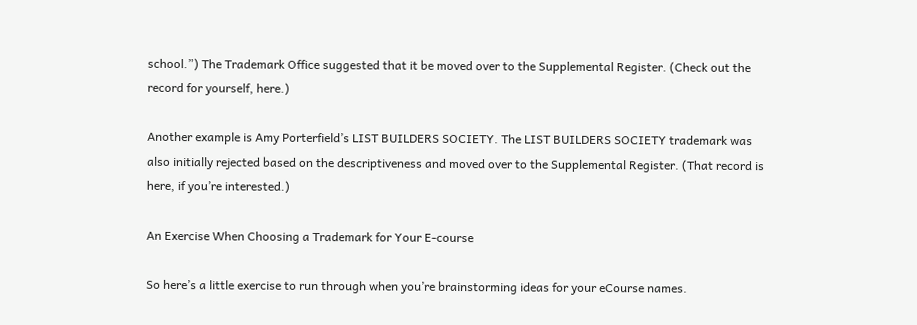school.”) The Trademark Office suggested that it be moved over to the Supplemental Register. (Check out the record for yourself, here.)

Another example is Amy Porterfield’s LIST BUILDERS SOCIETY. The LIST BUILDERS SOCIETY trademark was also initially rejected based on the descriptiveness and moved over to the Supplemental Register. (That record is here, if you’re interested.)

An Exercise When Choosing a Trademark for Your E-course

So here’s a little exercise to run through when you’re brainstorming ideas for your eCourse names.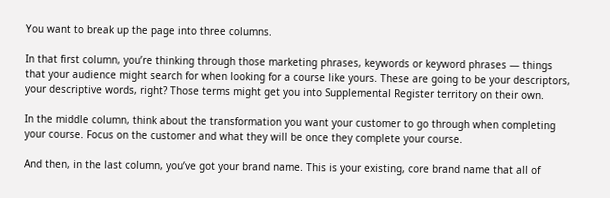You want to break up the page into three columns.

In that first column, you’re thinking through those marketing phrases, keywords or keyword phrases — things that your audience might search for when looking for a course like yours. These are going to be your descriptors, your descriptive words, right? Those terms might get you into Supplemental Register territory on their own.

In the middle column, think about the transformation you want your customer to go through when completing your course. Focus on the customer and what they will be once they complete your course.

And then, in the last column, you’ve got your brand name. This is your existing, core brand name that all of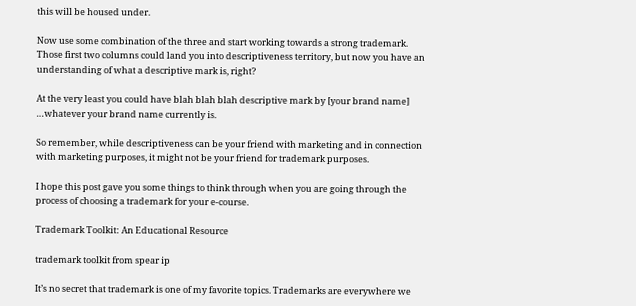this will be housed under.

Now use some combination of the three and start working towards a strong trademark. Those first two columns could land you into descriptiveness territory, but now you have an understanding of what a descriptive mark is, right?

At the very least you could have blah blah blah descriptive mark by [your brand name] …whatever your brand name currently is.

So remember, while descriptiveness can be your friend with marketing and in connection with marketing purposes, it might not be your friend for trademark purposes.

I hope this post gave you some things to think through when you are going through the process of choosing a trademark for your e-course.

Trademark Toolkit: An Educational Resource

trademark toolkit from spear ip

It’s no secret that trademark is one of my favorite topics. Trademarks are everywhere we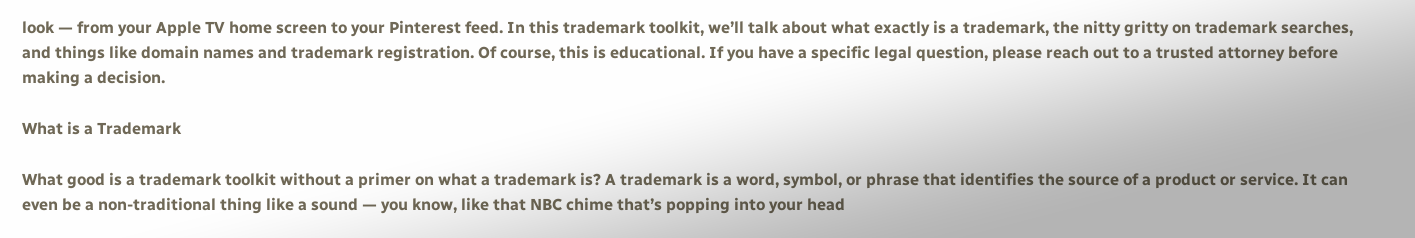look — from your Apple TV home screen to your Pinterest feed. In this trademark toolkit, we’ll talk about what exactly is a trademark, the nitty gritty on trademark searches, and things like domain names and trademark registration. Of course, this is educational. If you have a specific legal question, please reach out to a trusted attorney before making a decision.

What is a Trademark

What good is a trademark toolkit without a primer on what a trademark is? A trademark is a word, symbol, or phrase that identifies the source of a product or service. It can even be a non-traditional thing like a sound — you know, like that NBC chime that’s popping into your head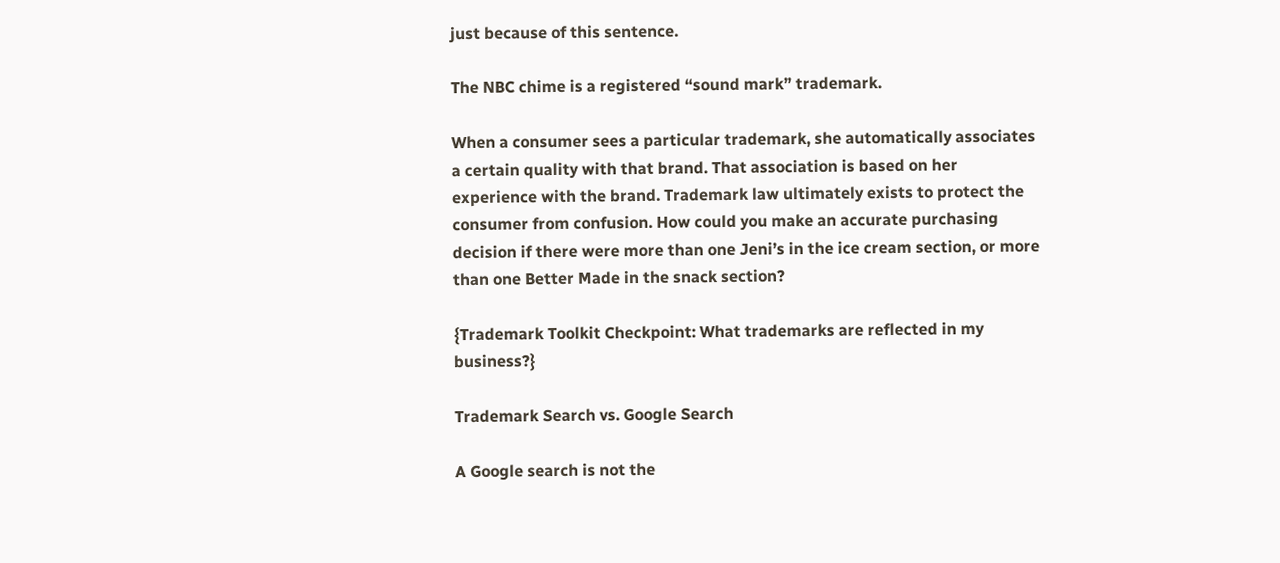just because of this sentence.

The NBC chime is a registered “sound mark” trademark.

When a consumer sees a particular trademark, she automatically associates a certain quality with that brand. That association is based on her experience with the brand. Trademark law ultimately exists to protect the consumer from confusion. How could you make an accurate purchasing decision if there were more than one Jeni’s in the ice cream section, or more than one Better Made in the snack section?

{Trademark Toolkit Checkpoint: What trademarks are reflected in my business?}

Trademark Search vs. Google Search

A Google search is not the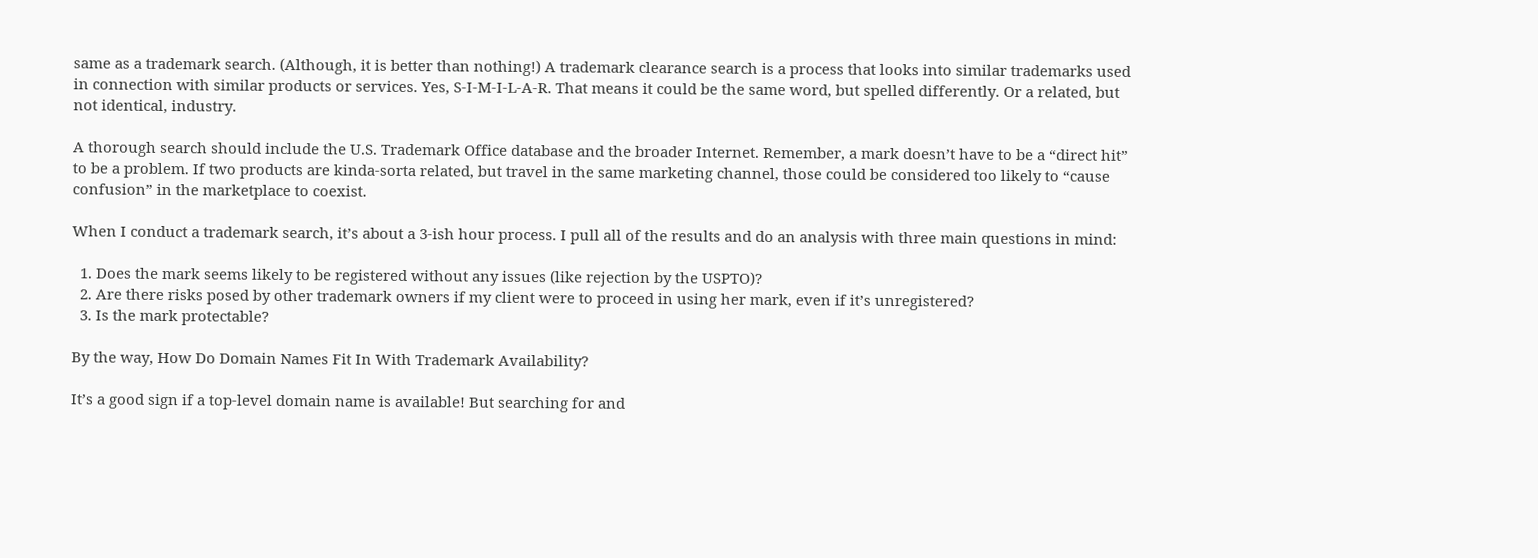same as a trademark search. (Although, it is better than nothing!) A trademark clearance search is a process that looks into similar trademarks used in connection with similar products or services. Yes, S-I-M-I-L-A-R. That means it could be the same word, but spelled differently. Or a related, but not identical, industry.

A thorough search should include the U.S. Trademark Office database and the broader Internet. Remember, a mark doesn’t have to be a “direct hit” to be a problem. If two products are kinda-sorta related, but travel in the same marketing channel, those could be considered too likely to “cause confusion” in the marketplace to coexist.

When I conduct a trademark search, it’s about a 3-ish hour process. I pull all of the results and do an analysis with three main questions in mind:

  1. Does the mark seems likely to be registered without any issues (like rejection by the USPTO)?
  2. Are there risks posed by other trademark owners if my client were to proceed in using her mark, even if it’s unregistered?
  3. Is the mark protectable?

By the way, How Do Domain Names Fit In With Trademark Availability?

It’s a good sign if a top-level domain name is available! But searching for and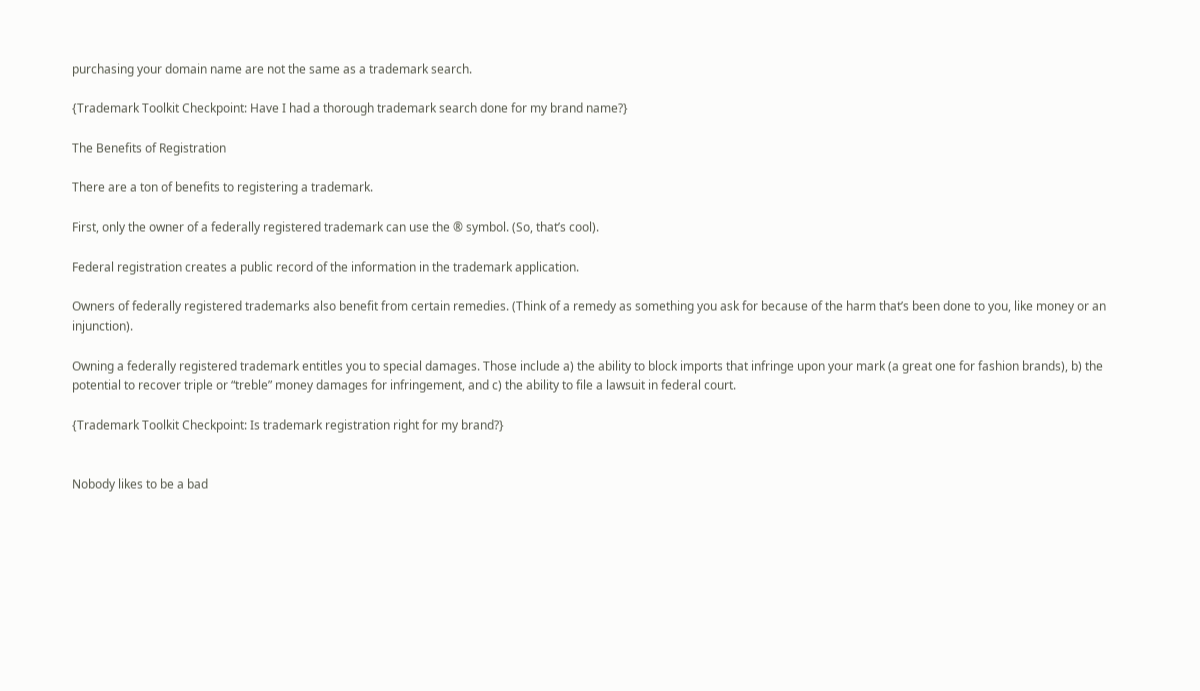purchasing your domain name are not the same as a trademark search.

{Trademark Toolkit Checkpoint: Have I had a thorough trademark search done for my brand name?}

The Benefits of Registration

There are a ton of benefits to registering a trademark.

First, only the owner of a federally registered trademark can use the ® symbol. (So, that’s cool).

Federal registration creates a public record of the information in the trademark application.

Owners of federally registered trademarks also benefit from certain remedies. (Think of a remedy as something you ask for because of the harm that’s been done to you, like money or an injunction).

Owning a federally registered trademark entitles you to special damages. Those include a) the ability to block imports that infringe upon your mark (a great one for fashion brands), b) the potential to recover triple or “treble” money damages for infringement, and c) the ability to file a lawsuit in federal court.

{Trademark Toolkit Checkpoint: Is trademark registration right for my brand?}


Nobody likes to be a bad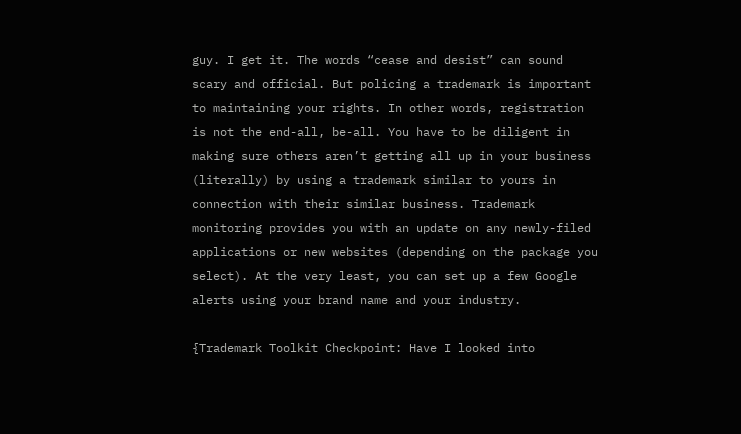guy. I get it. The words “cease and desist” can sound scary and official. But policing a trademark is important to maintaining your rights. In other words, registration is not the end-all, be-all. You have to be diligent in making sure others aren’t getting all up in your business (literally) by using a trademark similar to yours in connection with their similar business. Trademark monitoring provides you with an update on any newly-filed applications or new websites (depending on the package you select). At the very least, you can set up a few Google alerts using your brand name and your industry.

{Trademark Toolkit Checkpoint: Have I looked into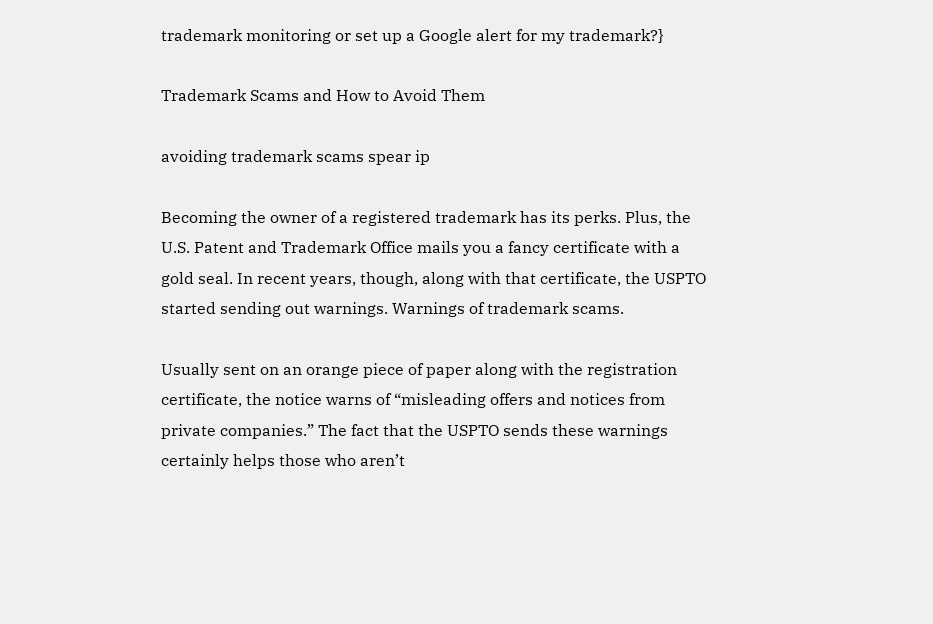trademark monitoring or set up a Google alert for my trademark?}

Trademark Scams and How to Avoid Them

avoiding trademark scams spear ip

Becoming the owner of a registered trademark has its perks. Plus, the U.S. Patent and Trademark Office mails you a fancy certificate with a gold seal. In recent years, though, along with that certificate, the USPTO started sending out warnings. Warnings of trademark scams.

Usually sent on an orange piece of paper along with the registration certificate, the notice warns of “misleading offers and notices from private companies.” The fact that the USPTO sends these warnings certainly helps those who aren’t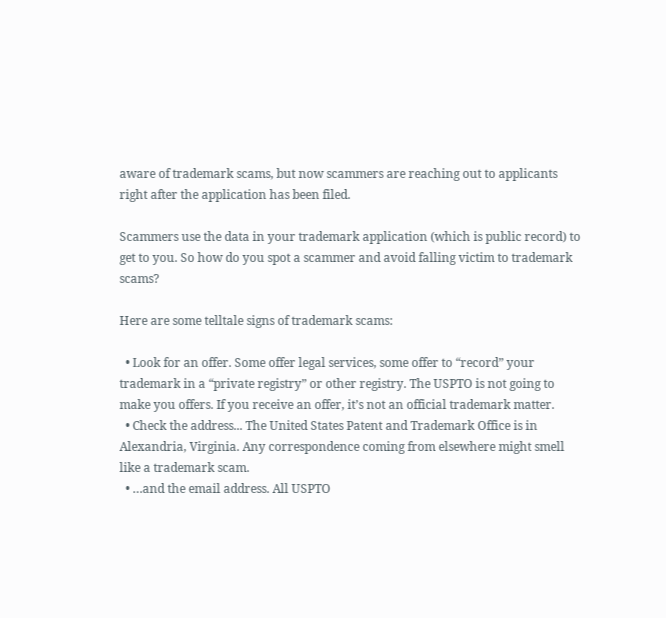aware of trademark scams, but now scammers are reaching out to applicants right after the application has been filed.

Scammers use the data in your trademark application (which is public record) to get to you. So how do you spot a scammer and avoid falling victim to trademark scams?

Here are some telltale signs of trademark scams:

  • Look for an offer. Some offer legal services, some offer to “record” your trademark in a “private registry” or other registry. The USPTO is not going to make you offers. If you receive an offer, it’s not an official trademark matter.
  • Check the address... The United States Patent and Trademark Office is in Alexandria, Virginia. Any correspondence coming from elsewhere might smell like a trademark scam.
  • …and the email address. All USPTO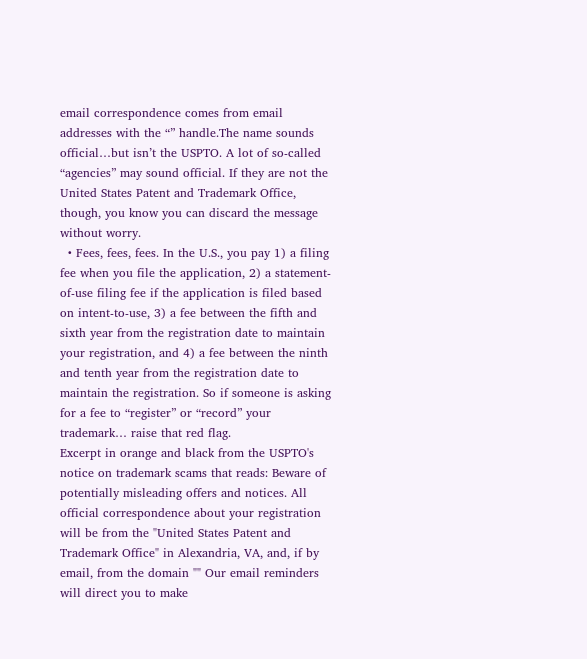email correspondence comes from email addresses with the “” handle.The name sounds official…but isn’t the USPTO. A lot of so-called “agencies” may sound official. If they are not the United States Patent and Trademark Office, though, you know you can discard the message without worry.
  • Fees, fees, fees. In the U.S., you pay 1) a filing fee when you file the application, 2) a statement-of-use filing fee if the application is filed based on intent-to-use, 3) a fee between the fifth and sixth year from the registration date to maintain your registration, and 4) a fee between the ninth and tenth year from the registration date to maintain the registration. So if someone is asking for a fee to “register” or “record” your trademark… raise that red flag.
Excerpt in orange and black from the USPTO's notice on trademark scams that reads: Beware of potentially misleading offers and notices. All official correspondence about your registration will be from the "United States Patent and Trademark Office" in Alexandria, VA, and, if by email, from the domain "" Our email reminders will direct you to make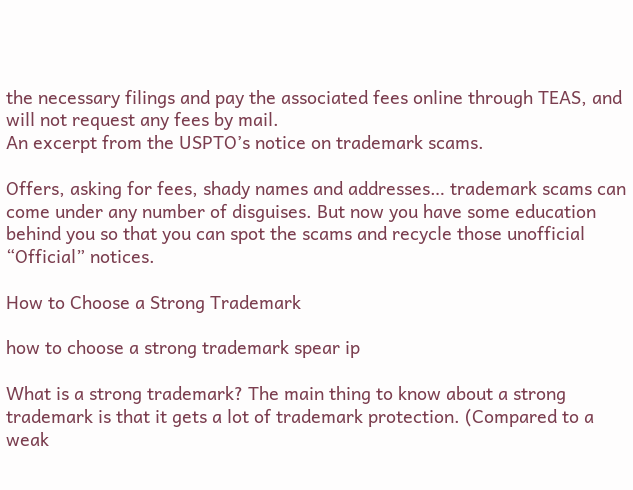the necessary filings and pay the associated fees online through TEAS, and will not request any fees by mail.
An excerpt from the USPTO’s notice on trademark scams.

Offers, asking for fees, shady names and addresses… trademark scams can come under any number of disguises. But now you have some education behind you so that you can spot the scams and recycle those unofficial “Official” notices.

How to Choose a Strong Trademark

how to choose a strong trademark spear ip

What is a strong trademark? The main thing to know about a strong trademark is that it gets a lot of trademark protection. (Compared to a weak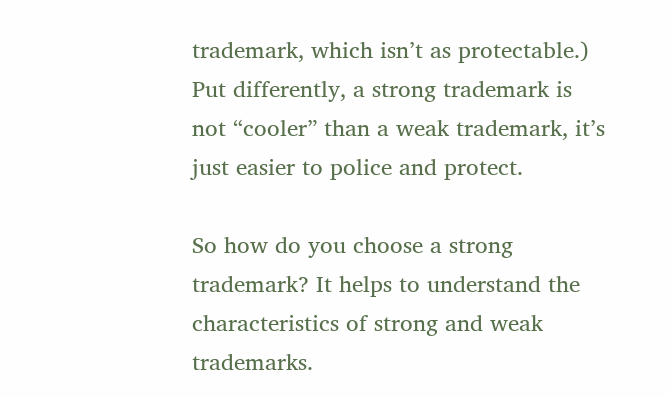trademark, which isn’t as protectable.) Put differently, a strong trademark is not “cooler” than a weak trademark, it’s just easier to police and protect.

So how do you choose a strong trademark? It helps to understand the characteristics of strong and weak trademarks.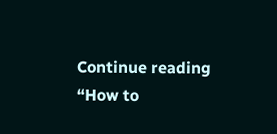Continue reading “How to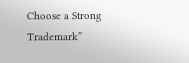Choose a Strong Trademark”